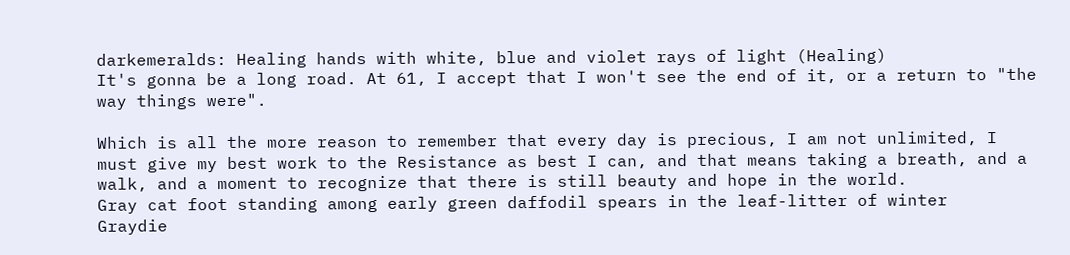darkemeralds: Healing hands with white, blue and violet rays of light (Healing)
It's gonna be a long road. At 61, I accept that I won't see the end of it, or a return to "the way things were".

Which is all the more reason to remember that every day is precious, I am not unlimited, I must give my best work to the Resistance as best I can, and that means taking a breath, and a walk, and a moment to recognize that there is still beauty and hope in the world.
Gray cat foot standing among early green daffodil spears in the leaf-litter of winter
Graydie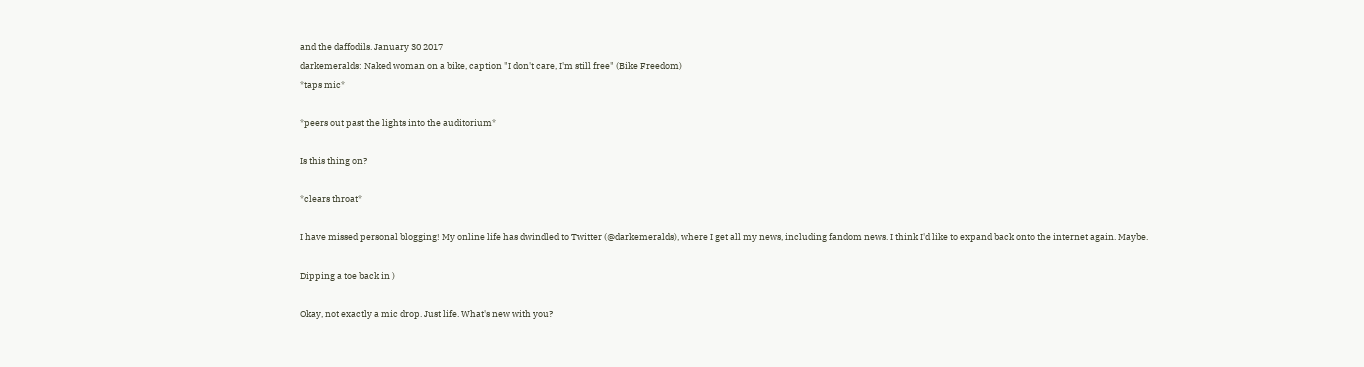and the daffodils. January 30 2017
darkemeralds: Naked woman on a bike, caption "I don't care, I'm still free" (Bike Freedom)
*taps mic*

*peers out past the lights into the auditorium*

Is this thing on?

*clears throat*

I have missed personal blogging! My online life has dwindled to Twitter (@darkemeralds), where I get all my news, including fandom news. I think I'd like to expand back onto the internet again. Maybe.

Dipping a toe back in )

Okay, not exactly a mic drop. Just life. What's new with you?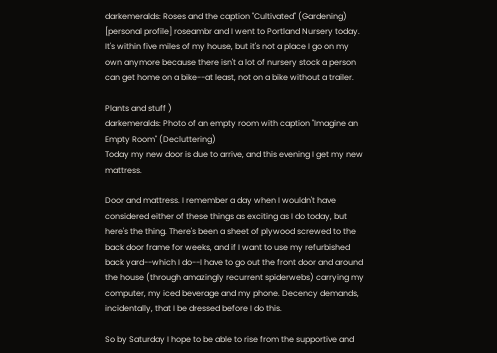darkemeralds: Roses and the caption "Cultivated" (Gardening)
[personal profile] roseambr and I went to Portland Nursery today. It's within five miles of my house, but it's not a place I go on my own anymore because there isn't a lot of nursery stock a person can get home on a bike--at least, not on a bike without a trailer.

Plants and stuff )
darkemeralds: Photo of an empty room with caption "Imagine an Empty Room" (Decluttering)
Today my new door is due to arrive, and this evening I get my new mattress.

Door and mattress. I remember a day when I wouldn't have considered either of these things as exciting as I do today, but here's the thing. There's been a sheet of plywood screwed to the back door frame for weeks, and if I want to use my refurbished back yard--which I do--I have to go out the front door and around the house (through amazingly recurrent spiderwebs) carrying my computer, my iced beverage and my phone. Decency demands, incidentally, that I be dressed before I do this.

So by Saturday I hope to be able to rise from the supportive and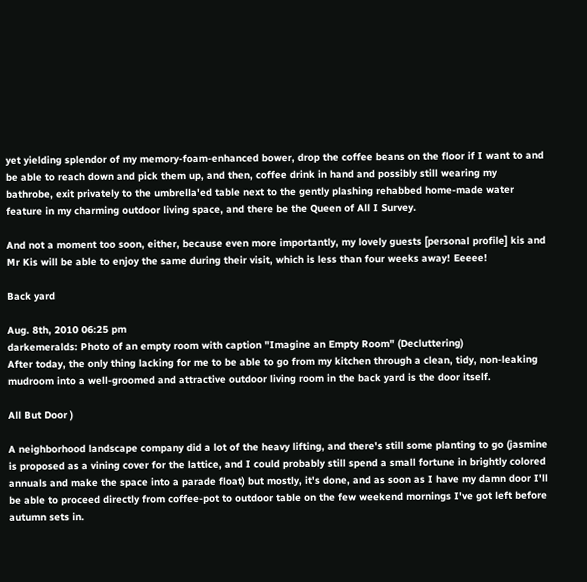yet yielding splendor of my memory-foam-enhanced bower, drop the coffee beans on the floor if I want to and be able to reach down and pick them up, and then, coffee drink in hand and possibly still wearing my bathrobe, exit privately to the umbrella'ed table next to the gently plashing rehabbed home-made water feature in my charming outdoor living space, and there be the Queen of All I Survey.

And not a moment too soon, either, because even more importantly, my lovely guests [personal profile] kis and Mr Kis will be able to enjoy the same during their visit, which is less than four weeks away! Eeeee!

Back yard

Aug. 8th, 2010 06:25 pm
darkemeralds: Photo of an empty room with caption "Imagine an Empty Room" (Decluttering)
After today, the only thing lacking for me to be able to go from my kitchen through a clean, tidy, non-leaking mudroom into a well-groomed and attractive outdoor living room in the back yard is the door itself.

All But Door )

A neighborhood landscape company did a lot of the heavy lifting, and there's still some planting to go (jasmine is proposed as a vining cover for the lattice, and I could probably still spend a small fortune in brightly colored annuals and make the space into a parade float) but mostly, it's done, and as soon as I have my damn door I'll be able to proceed directly from coffee-pot to outdoor table on the few weekend mornings I've got left before autumn sets in.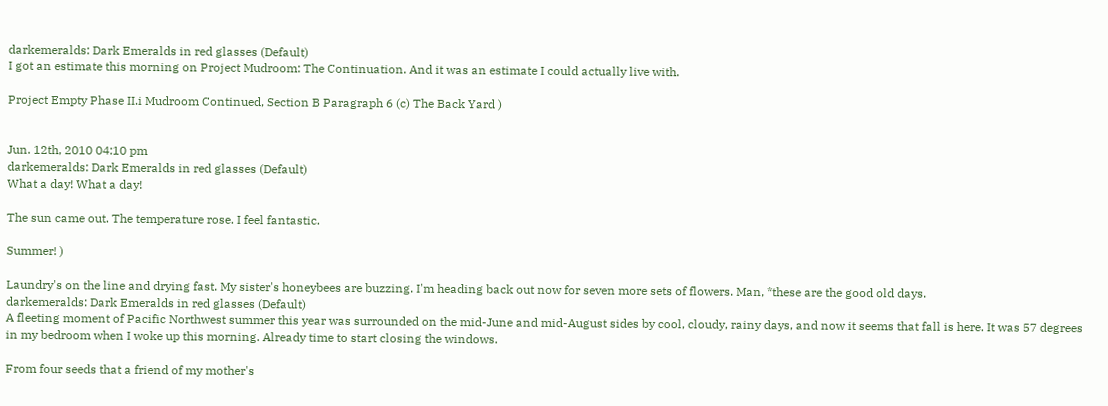darkemeralds: Dark Emeralds in red glasses (Default)
I got an estimate this morning on Project Mudroom: The Continuation. And it was an estimate I could actually live with.

Project Empty Phase II.i Mudroom Continued, Section B Paragraph 6 (c) The Back Yard )


Jun. 12th, 2010 04:10 pm
darkemeralds: Dark Emeralds in red glasses (Default)
What a day! What a day!

The sun came out. The temperature rose. I feel fantastic.

Summer! )

Laundry's on the line and drying fast. My sister's honeybees are buzzing. I'm heading back out now for seven more sets of flowers. Man, *these are the good old days.
darkemeralds: Dark Emeralds in red glasses (Default)
A fleeting moment of Pacific Northwest summer this year was surrounded on the mid-June and mid-August sides by cool, cloudy, rainy days, and now it seems that fall is here. It was 57 degrees in my bedroom when I woke up this morning. Already time to start closing the windows.

From four seeds that a friend of my mother's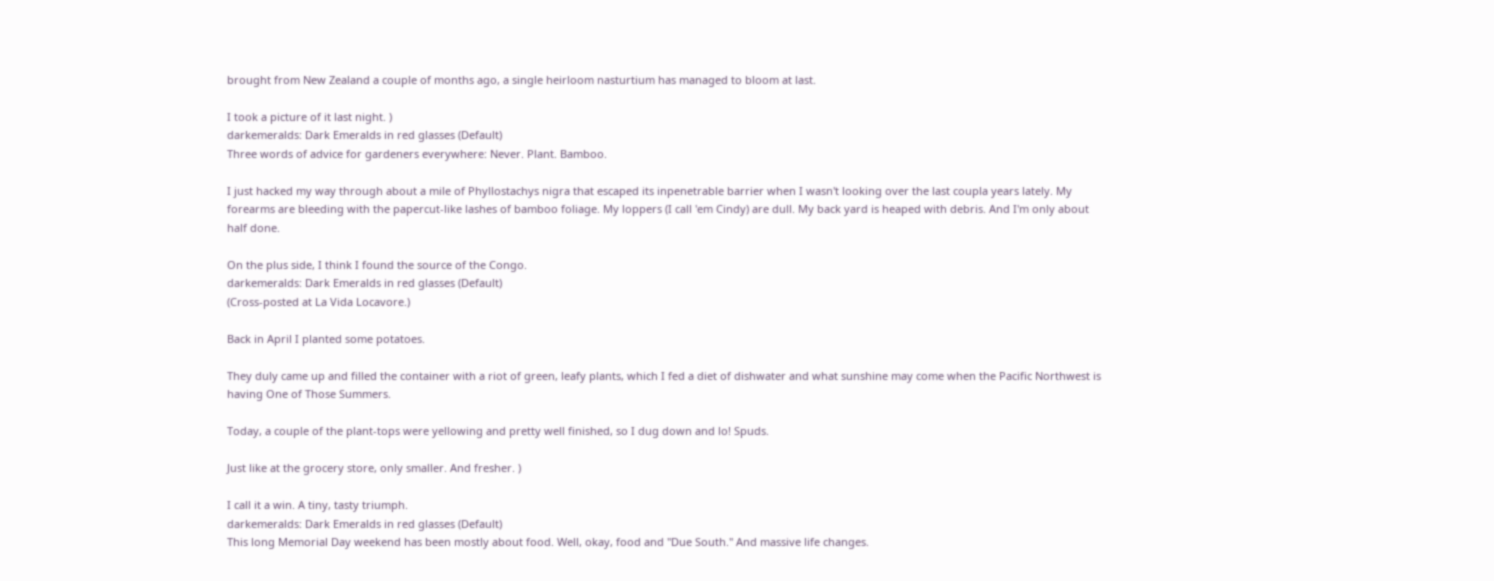brought from New Zealand a couple of months ago, a single heirloom nasturtium has managed to bloom at last.

I took a picture of it last night. )
darkemeralds: Dark Emeralds in red glasses (Default)
Three words of advice for gardeners everywhere: Never. Plant. Bamboo.

I just hacked my way through about a mile of Phyllostachys nigra that escaped its inpenetrable barrier when I wasn't looking over the last coupla years lately. My forearms are bleeding with the papercut-like lashes of bamboo foliage. My loppers (I call 'em Cindy) are dull. My back yard is heaped with debris. And I'm only about half done.

On the plus side, I think I found the source of the Congo.
darkemeralds: Dark Emeralds in red glasses (Default)
(Cross-posted at La Vida Locavore.)

Back in April I planted some potatoes.

They duly came up and filled the container with a riot of green, leafy plants, which I fed a diet of dishwater and what sunshine may come when the Pacific Northwest is having One of Those Summers.

Today, a couple of the plant-tops were yellowing and pretty well finished, so I dug down and lo! Spuds.

Just like at the grocery store, only smaller. And fresher. )

I call it a win. A tiny, tasty triumph.
darkemeralds: Dark Emeralds in red glasses (Default)
This long Memorial Day weekend has been mostly about food. Well, okay, food and "Due South." And massive life changes.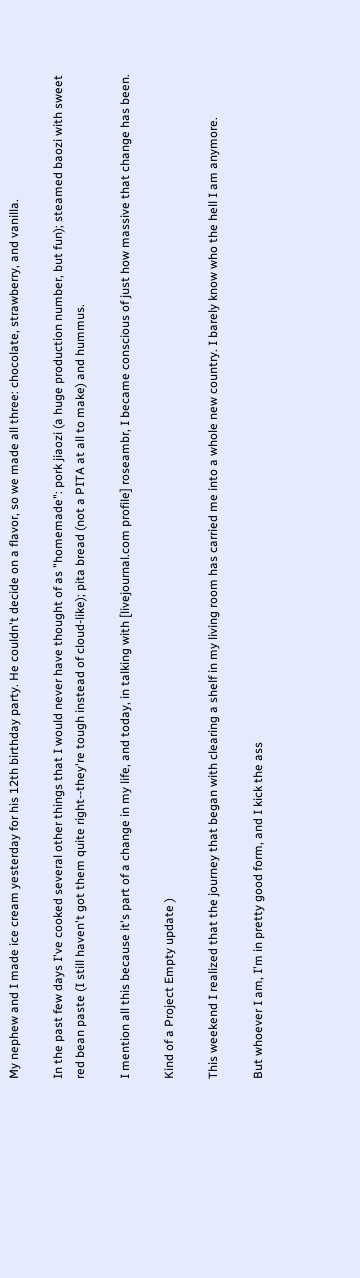My nephew and I made ice cream yesterday for his 12th birthday party. He couldn't decide on a flavor, so we made all three: chocolate, strawberry, and vanilla.

In the past few days I've cooked several other things that I would never have thought of as "homemade": pork jiaozi (a huge production number, but fun); steamed baozi with sweet red bean paste (I still haven't got them quite right--they're tough instead of cloud-like); pita bread (not a PITA at all to make) and hummus.

I mention all this because it's part of a change in my life, and today, in talking with [livejournal.com profile] roseambr, I became conscious of just how massive that change has been.

Kind of a Project Empty update )

This weekend I realized that the journey that began with clearing a shelf in my living room has carried me into a whole new country. I barely know who the hell I am anymore.

But whoever I am, I'm in pretty good form, and I kick the ass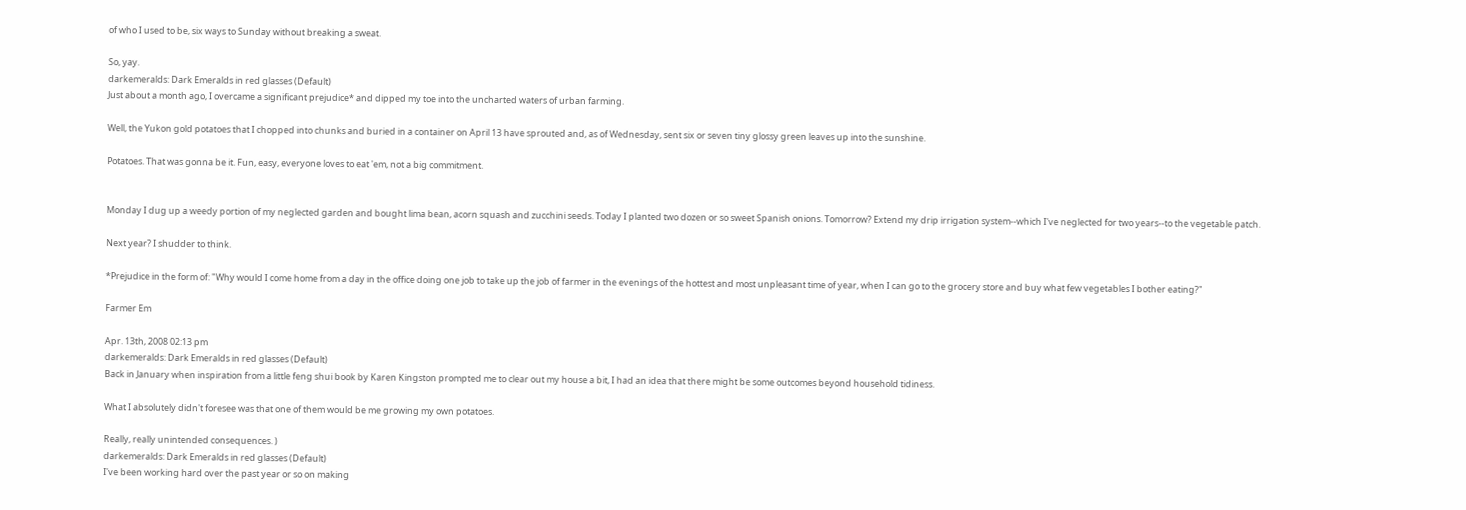of who I used to be, six ways to Sunday without breaking a sweat.

So, yay.
darkemeralds: Dark Emeralds in red glasses (Default)
Just about a month ago, I overcame a significant prejudice* and dipped my toe into the uncharted waters of urban farming.

Well, the Yukon gold potatoes that I chopped into chunks and buried in a container on April 13 have sprouted and, as of Wednesday, sent six or seven tiny glossy green leaves up into the sunshine.

Potatoes. That was gonna be it. Fun, easy, everyone loves to eat 'em, not a big commitment.


Monday I dug up a weedy portion of my neglected garden and bought lima bean, acorn squash and zucchini seeds. Today I planted two dozen or so sweet Spanish onions. Tomorrow? Extend my drip irrigation system--which I've neglected for two years--to the vegetable patch.

Next year? I shudder to think.

*Prejudice in the form of: "Why would I come home from a day in the office doing one job to take up the job of farmer in the evenings of the hottest and most unpleasant time of year, when I can go to the grocery store and buy what few vegetables I bother eating?"

Farmer Em

Apr. 13th, 2008 02:13 pm
darkemeralds: Dark Emeralds in red glasses (Default)
Back in January when inspiration from a little feng shui book by Karen Kingston prompted me to clear out my house a bit, I had an idea that there might be some outcomes beyond household tidiness.

What I absolutely didn't foresee was that one of them would be me growing my own potatoes.

Really, really unintended consequences. )
darkemeralds: Dark Emeralds in red glasses (Default)
I've been working hard over the past year or so on making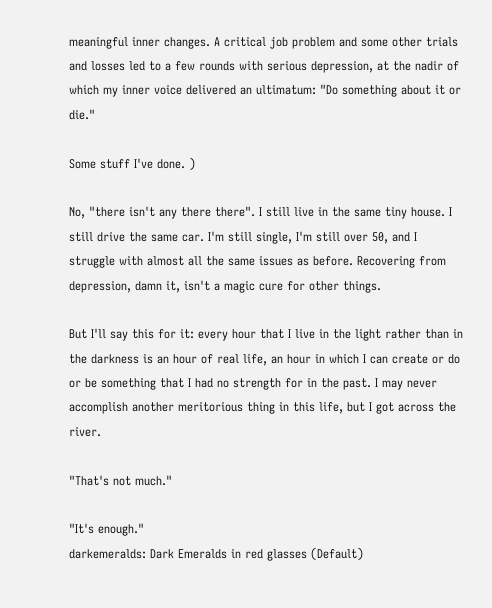meaningful inner changes. A critical job problem and some other trials and losses led to a few rounds with serious depression, at the nadir of which my inner voice delivered an ultimatum: "Do something about it or die."

Some stuff I've done. )

No, "there isn't any there there". I still live in the same tiny house. I still drive the same car. I'm still single, I'm still over 50, and I struggle with almost all the same issues as before. Recovering from depression, damn it, isn't a magic cure for other things.

But I'll say this for it: every hour that I live in the light rather than in the darkness is an hour of real life, an hour in which I can create or do or be something that I had no strength for in the past. I may never accomplish another meritorious thing in this life, but I got across the river.

"That's not much."

"It's enough."
darkemeralds: Dark Emeralds in red glasses (Default)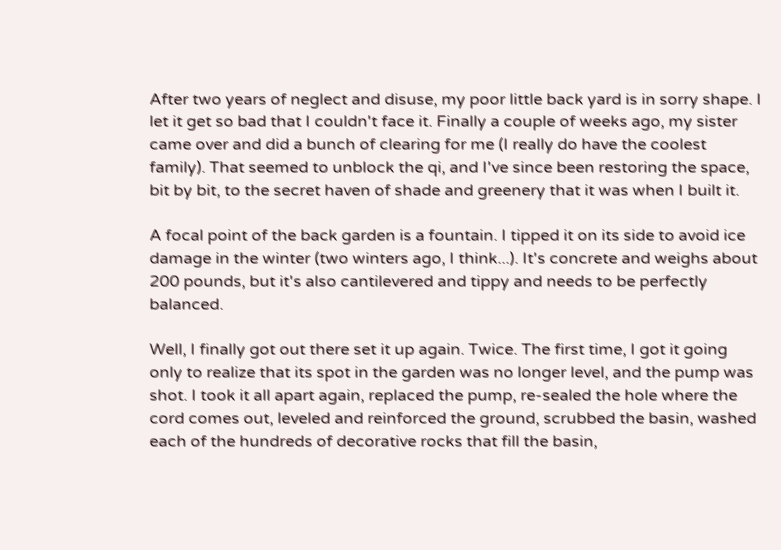After two years of neglect and disuse, my poor little back yard is in sorry shape. I let it get so bad that I couldn't face it. Finally a couple of weeks ago, my sister came over and did a bunch of clearing for me (I really do have the coolest family). That seemed to unblock the qi, and I've since been restoring the space, bit by bit, to the secret haven of shade and greenery that it was when I built it.

A focal point of the back garden is a fountain. I tipped it on its side to avoid ice damage in the winter (two winters ago, I think...). It's concrete and weighs about 200 pounds, but it's also cantilevered and tippy and needs to be perfectly balanced.

Well, I finally got out there set it up again. Twice. The first time, I got it going only to realize that its spot in the garden was no longer level, and the pump was shot. I took it all apart again, replaced the pump, re-sealed the hole where the cord comes out, leveled and reinforced the ground, scrubbed the basin, washed each of the hundreds of decorative rocks that fill the basin,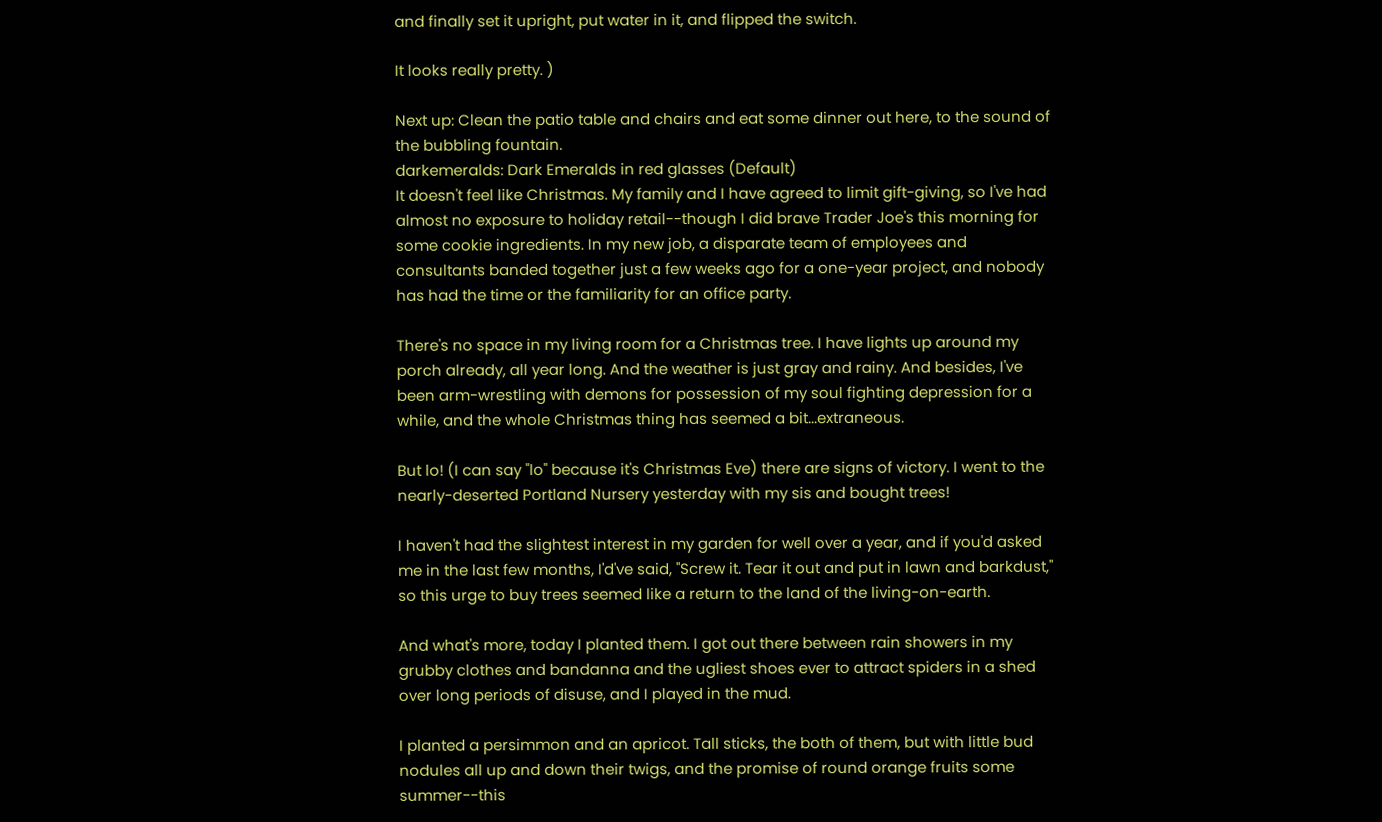and finally set it upright, put water in it, and flipped the switch.

It looks really pretty. )

Next up: Clean the patio table and chairs and eat some dinner out here, to the sound of the bubbling fountain.
darkemeralds: Dark Emeralds in red glasses (Default)
It doesn't feel like Christmas. My family and I have agreed to limit gift-giving, so I've had almost no exposure to holiday retail--though I did brave Trader Joe's this morning for some cookie ingredients. In my new job, a disparate team of employees and consultants banded together just a few weeks ago for a one-year project, and nobody has had the time or the familiarity for an office party.

There's no space in my living room for a Christmas tree. I have lights up around my porch already, all year long. And the weather is just gray and rainy. And besides, I've been arm-wrestling with demons for possession of my soul fighting depression for a while, and the whole Christmas thing has seemed a bit...extraneous.

But lo! (I can say "lo" because it's Christmas Eve) there are signs of victory. I went to the nearly-deserted Portland Nursery yesterday with my sis and bought trees!

I haven't had the slightest interest in my garden for well over a year, and if you'd asked me in the last few months, I'd've said, "Screw it. Tear it out and put in lawn and barkdust," so this urge to buy trees seemed like a return to the land of the living-on-earth.

And what's more, today I planted them. I got out there between rain showers in my grubby clothes and bandanna and the ugliest shoes ever to attract spiders in a shed over long periods of disuse, and I played in the mud.

I planted a persimmon and an apricot. Tall sticks, the both of them, but with little bud nodules all up and down their twigs, and the promise of round orange fruits some summer--this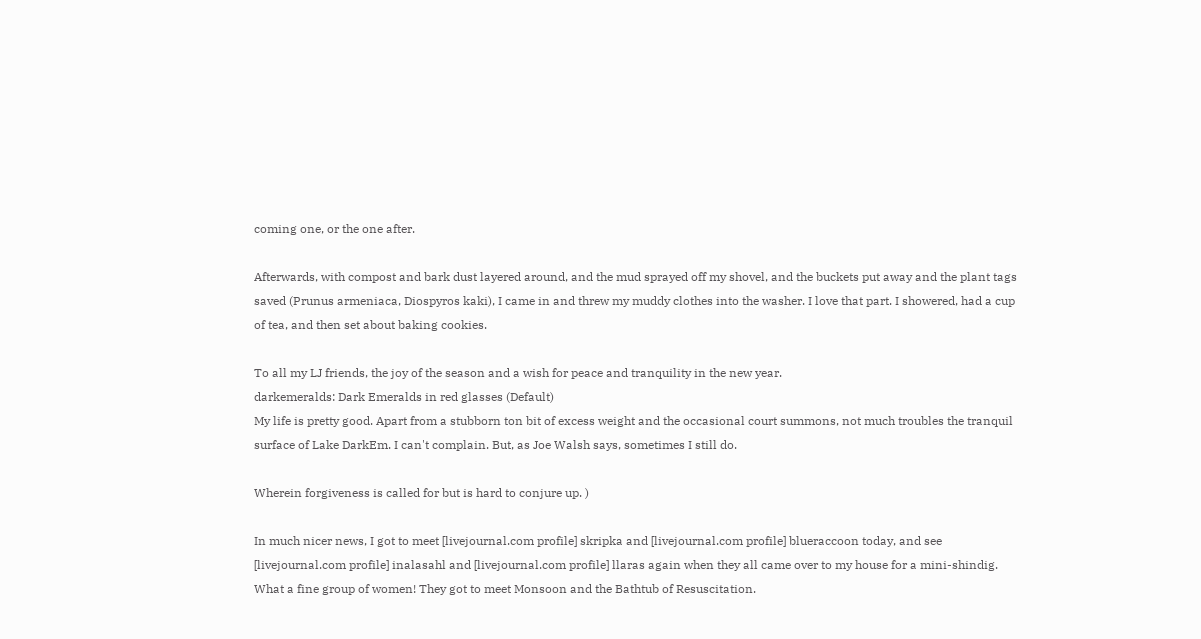coming one, or the one after.

Afterwards, with compost and bark dust layered around, and the mud sprayed off my shovel, and the buckets put away and the plant tags saved (Prunus armeniaca, Diospyros kaki), I came in and threw my muddy clothes into the washer. I love that part. I showered, had a cup of tea, and then set about baking cookies.

To all my LJ friends, the joy of the season and a wish for peace and tranquility in the new year.
darkemeralds: Dark Emeralds in red glasses (Default)
My life is pretty good. Apart from a stubborn ton bit of excess weight and the occasional court summons, not much troubles the tranquil surface of Lake DarkEm. I can't complain. But, as Joe Walsh says, sometimes I still do.

Wherein forgiveness is called for but is hard to conjure up. )

In much nicer news, I got to meet [livejournal.com profile] skripka and [livejournal.com profile] blueraccoon today, and see [livejournal.com profile] inalasahl and [livejournal.com profile] llaras again when they all came over to my house for a mini-shindig. What a fine group of women! They got to meet Monsoon and the Bathtub of Resuscitation.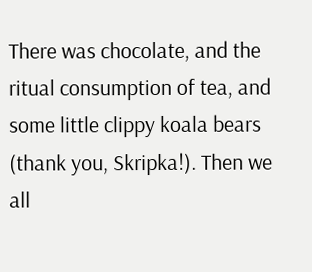There was chocolate, and the ritual consumption of tea, and some little clippy koala bears (thank you, Skripka!). Then we all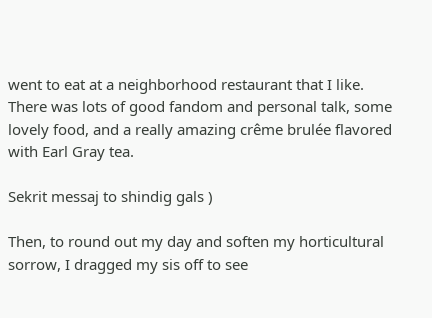went to eat at a neighborhood restaurant that I like. There was lots of good fandom and personal talk, some lovely food, and a really amazing crême brulée flavored with Earl Gray tea.

Sekrit messaj to shindig gals )

Then, to round out my day and soften my horticultural sorrow, I dragged my sis off to see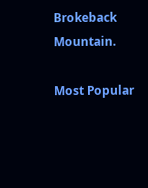Brokeback Mountain.

Most Popular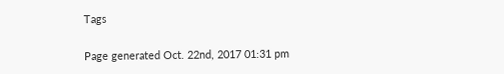Tags

Page generated Oct. 22nd, 2017 01:31 pm